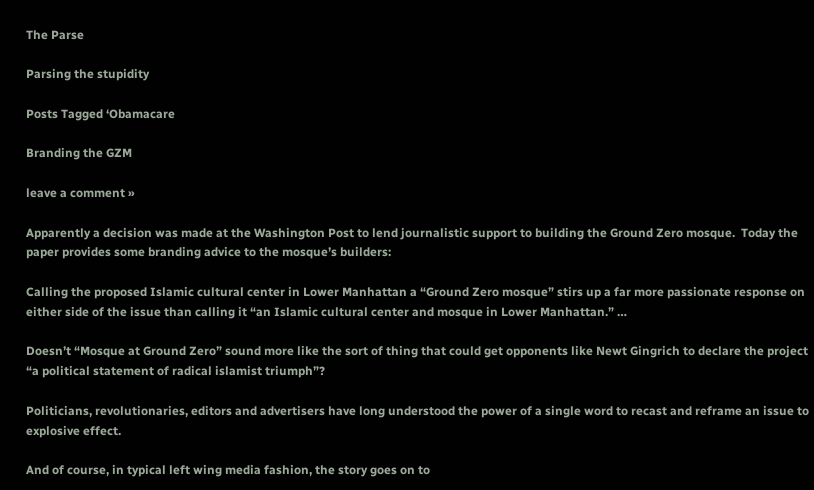The Parse

Parsing the stupidity

Posts Tagged ‘Obamacare

Branding the GZM

leave a comment »

Apparently a decision was made at the Washington Post to lend journalistic support to building the Ground Zero mosque.  Today the paper provides some branding advice to the mosque’s builders:

Calling the proposed Islamic cultural center in Lower Manhattan a “Ground Zero mosque” stirs up a far more passionate response on either side of the issue than calling it “an Islamic cultural center and mosque in Lower Manhattan.” …

Doesn’t “Mosque at Ground Zero” sound more like the sort of thing that could get opponents like Newt Gingrich to declare the project “a political statement of radical islamist triumph”?

Politicians, revolutionaries, editors and advertisers have long understood the power of a single word to recast and reframe an issue to explosive effect.

And of course, in typical left wing media fashion, the story goes on to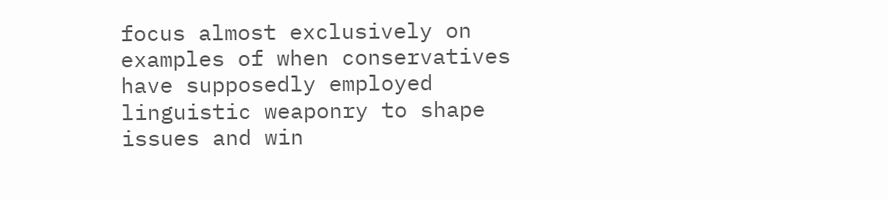focus almost exclusively on examples of when conservatives have supposedly employed linguistic weaponry to shape issues and win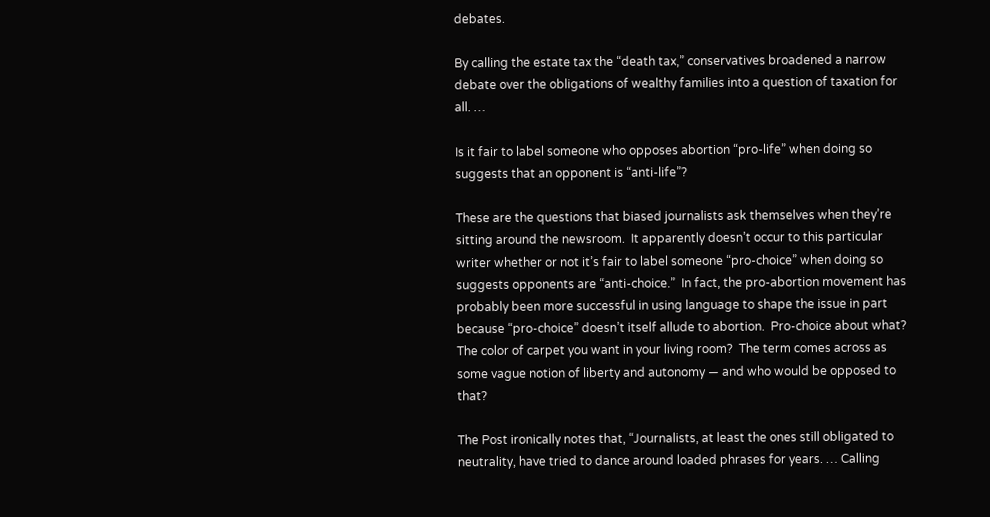debates.

By calling the estate tax the “death tax,” conservatives broadened a narrow debate over the obligations of wealthy families into a question of taxation for all. …

Is it fair to label someone who opposes abortion “pro-life” when doing so suggests that an opponent is “anti-life”?

These are the questions that biased journalists ask themselves when they’re sitting around the newsroom.  It apparently doesn’t occur to this particular writer whether or not it’s fair to label someone “pro-choice” when doing so suggests opponents are “anti-choice.”  In fact, the pro-abortion movement has probably been more successful in using language to shape the issue in part because “pro-choice” doesn’t itself allude to abortion.  Pro-choice about what?  The color of carpet you want in your living room?  The term comes across as some vague notion of liberty and autonomy — and who would be opposed to that?

The Post ironically notes that, “Journalists, at least the ones still obligated to neutrality, have tried to dance around loaded phrases for years. … Calling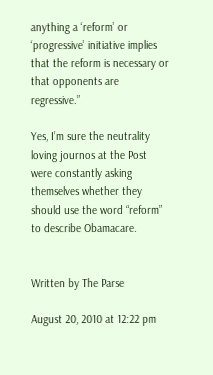anything a ‘reform’ or ‘progressive’ initiative implies that the reform is necessary or that opponents are regressive.”

Yes, I’m sure the neutrality loving journos at the Post were constantly asking themselves whether they should use the word “reform” to describe Obamacare.


Written by The Parse

August 20, 2010 at 12:22 pm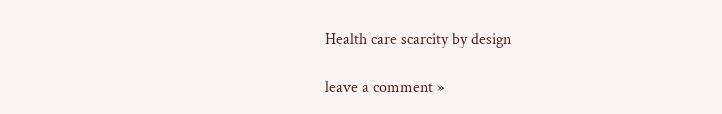Health care scarcity by design

leave a comment »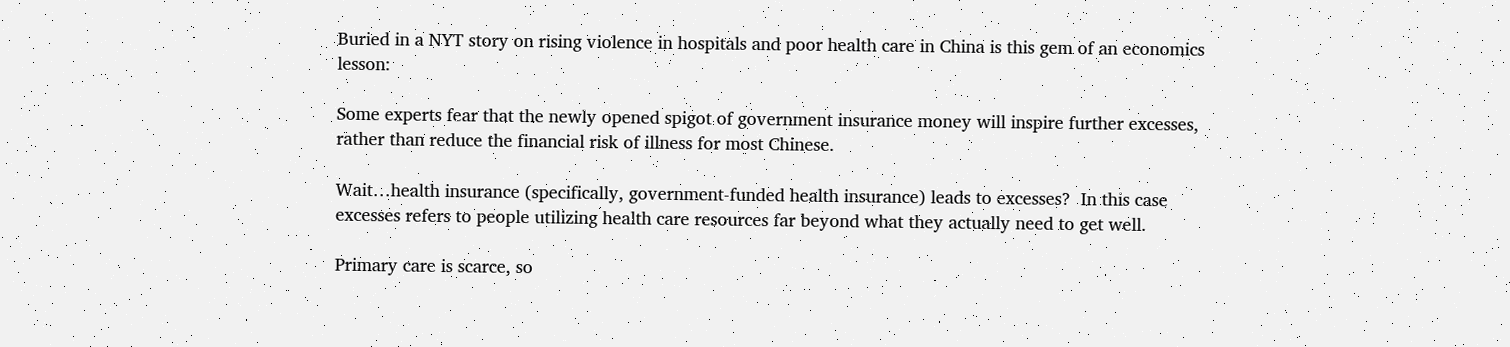Buried in a NYT story on rising violence in hospitals and poor health care in China is this gem of an economics lesson:

Some experts fear that the newly opened spigot of government insurance money will inspire further excesses, rather than reduce the financial risk of illness for most Chinese.

Wait…health insurance (specifically, government-funded health insurance) leads to excesses?  In this case excesses refers to people utilizing health care resources far beyond what they actually need to get well.

Primary care is scarce, so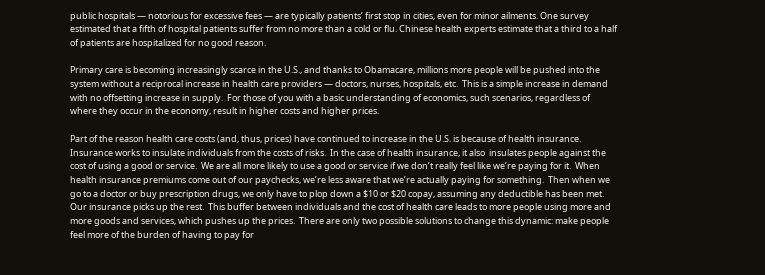public hospitals — notorious for excessive fees — are typically patients’ first stop in cities, even for minor ailments. One survey estimated that a fifth of hospital patients suffer from no more than a cold or flu. Chinese health experts estimate that a third to a half of patients are hospitalized for no good reason.

Primary care is becoming increasingly scarce in the U.S., and thanks to Obamacare, millions more people will be pushed into the system without a reciprocal increase in health care providers — doctors, nurses, hospitals, etc.  This is a simple increase in demand with no offsetting increase in supply.  For those of you with a basic understanding of economics, such scenarios, regardless of where they occur in the economy, result in higher costs and higher prices.

Part of the reason health care costs (and, thus, prices) have continued to increase in the U.S. is because of health insurance.  Insurance works to insulate individuals from the costs of risks.  In the case of health insurance, it also  insulates people against the cost of using a good or service.  We are all more likely to use a good or service if we don’t really feel like we’re paying for it.  When health insurance premiums come out of our paychecks, we’re less aware that we’re actually paying for something.  Then when we go to a doctor or buy prescription drugs, we only have to plop down a $10 or $20 copay, assuming any deductible has been met.  Our insurance picks up the rest.  This buffer between individuals and the cost of health care leads to more people using more and more goods and services, which pushes up the prices.  There are only two possible solutions to change this dynamic: make people feel more of the burden of having to pay for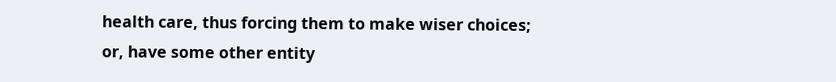health care, thus forcing them to make wiser choices; or, have some other entity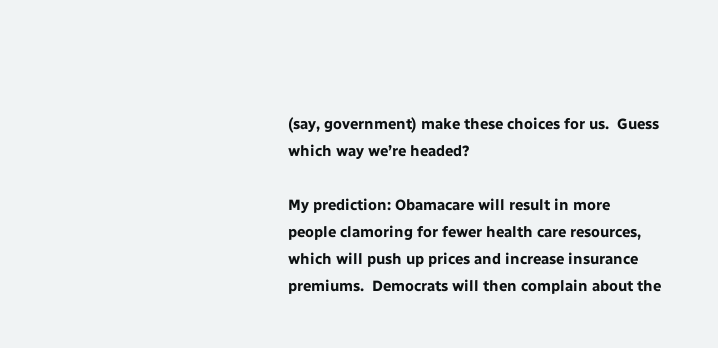(say, government) make these choices for us.  Guess which way we’re headed?

My prediction: Obamacare will result in more people clamoring for fewer health care resources, which will push up prices and increase insurance premiums.  Democrats will then complain about the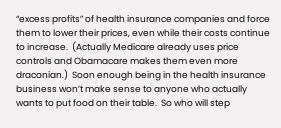“excess profits” of health insurance companies and force them to lower their prices, even while their costs continue to increase.  (Actually Medicare already uses price controls and Obamacare makes them even more draconian.)  Soon enough being in the health insurance business won’t make sense to anyone who actually wants to put food on their table.  So who will step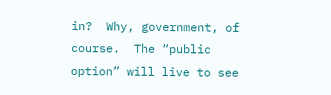in?  Why, government, of course.  The “public option” will live to see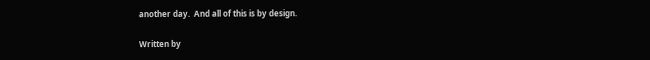another day.  And all of this is by design.

Written by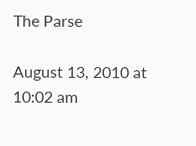The Parse

August 13, 2010 at 10:02 am